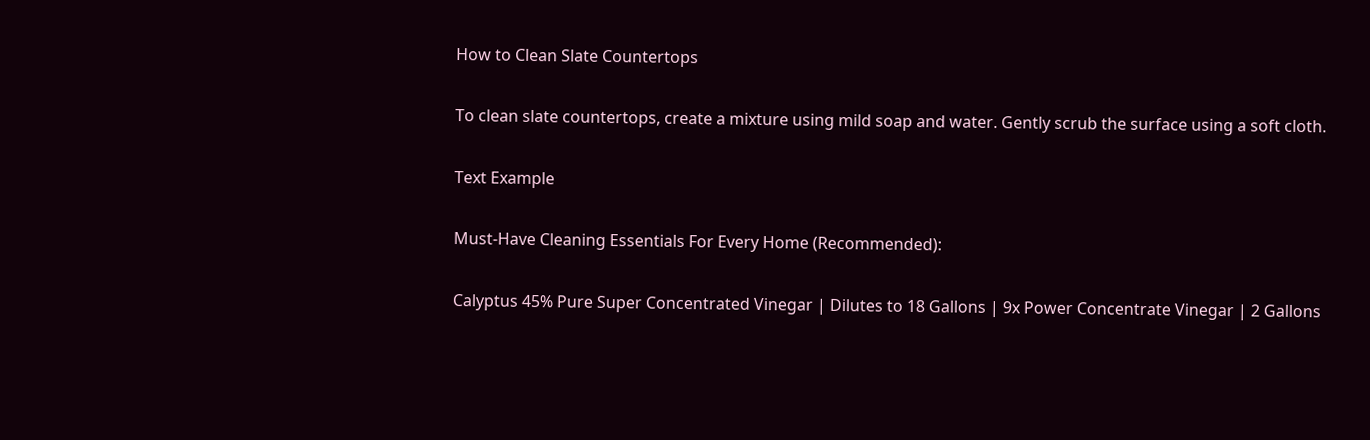How to Clean Slate Countertops

To clean slate countertops, create a mixture using mild soap and water. Gently scrub the surface using a soft cloth.

Text Example

Must-Have Cleaning Essentials For Every Home (Recommended):

Calyptus 45% Pure Super Concentrated Vinegar | Dilutes to 18 Gallons | 9x Power Concentrate Vinegar | 2 Gallons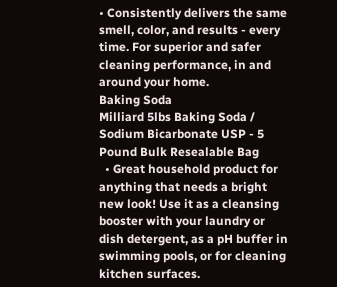• Consistently delivers the same smell, color, and results - every time. For superior and safer cleaning performance, in and around your home.
Baking Soda
Milliard 5lbs Baking Soda / Sodium Bicarbonate USP - 5 Pound Bulk Resealable Bag
  • Great household product for anything that needs a bright new look! Use it as a cleansing booster with your laundry or dish detergent, as a pH buffer in swimming pools, or for cleaning kitchen surfaces.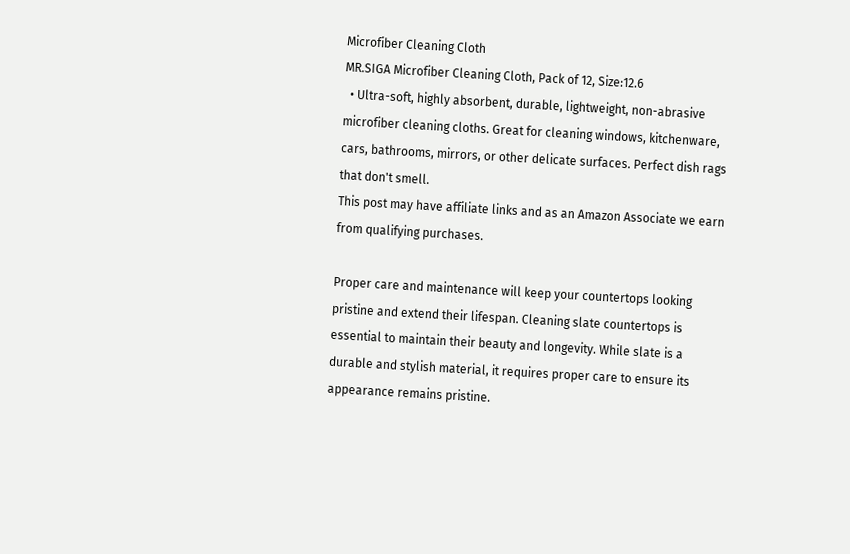Microfiber Cleaning Cloth
MR.SIGA Microfiber Cleaning Cloth, Pack of 12, Size:12.6
  • Ultra-soft, highly absorbent, durable, lightweight, non-abrasive microfiber cleaning cloths. Great for cleaning windows, kitchenware, cars, bathrooms, mirrors, or other delicate surfaces. Perfect dish rags that don't smell.
This post may have affiliate links and as an Amazon Associate we earn from qualifying purchases.

Proper care and maintenance will keep your countertops looking pristine and extend their lifespan. Cleaning slate countertops is essential to maintain their beauty and longevity. While slate is a durable and stylish material, it requires proper care to ensure its appearance remains pristine.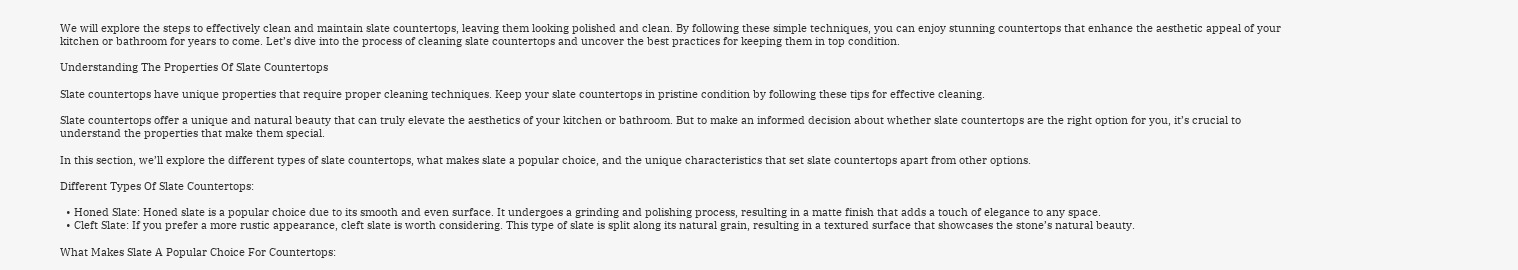We will explore the steps to effectively clean and maintain slate countertops, leaving them looking polished and clean. By following these simple techniques, you can enjoy stunning countertops that enhance the aesthetic appeal of your kitchen or bathroom for years to come. Let’s dive into the process of cleaning slate countertops and uncover the best practices for keeping them in top condition.

Understanding The Properties Of Slate Countertops

Slate countertops have unique properties that require proper cleaning techniques. Keep your slate countertops in pristine condition by following these tips for effective cleaning.

Slate countertops offer a unique and natural beauty that can truly elevate the aesthetics of your kitchen or bathroom. But to make an informed decision about whether slate countertops are the right option for you, it’s crucial to understand the properties that make them special.

In this section, we’ll explore the different types of slate countertops, what makes slate a popular choice, and the unique characteristics that set slate countertops apart from other options.

Different Types Of Slate Countertops:

  • Honed Slate: Honed slate is a popular choice due to its smooth and even surface. It undergoes a grinding and polishing process, resulting in a matte finish that adds a touch of elegance to any space.
  • Cleft Slate: If you prefer a more rustic appearance, cleft slate is worth considering. This type of slate is split along its natural grain, resulting in a textured surface that showcases the stone’s natural beauty.

What Makes Slate A Popular Choice For Countertops: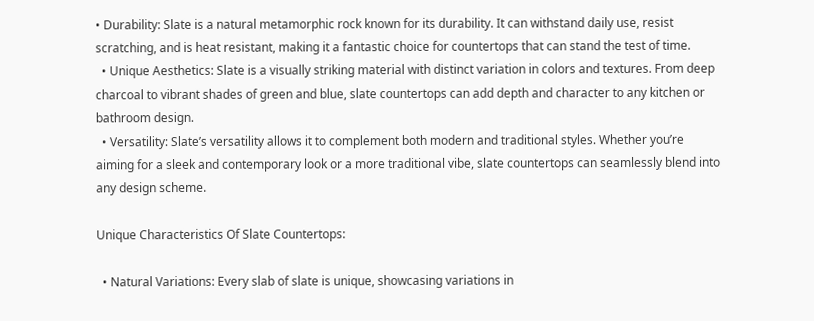• Durability: Slate is a natural metamorphic rock known for its durability. It can withstand daily use, resist scratching, and is heat resistant, making it a fantastic choice for countertops that can stand the test of time.
  • Unique Aesthetics: Slate is a visually striking material with distinct variation in colors and textures. From deep charcoal to vibrant shades of green and blue, slate countertops can add depth and character to any kitchen or bathroom design.
  • Versatility: Slate’s versatility allows it to complement both modern and traditional styles. Whether you’re aiming for a sleek and contemporary look or a more traditional vibe, slate countertops can seamlessly blend into any design scheme.

Unique Characteristics Of Slate Countertops:

  • Natural Variations: Every slab of slate is unique, showcasing variations in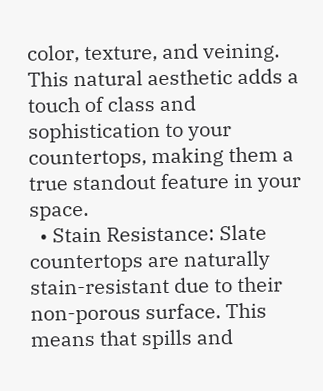color, texture, and veining. This natural aesthetic adds a touch of class and sophistication to your countertops, making them a true standout feature in your space.
  • Stain Resistance: Slate countertops are naturally stain-resistant due to their non-porous surface. This means that spills and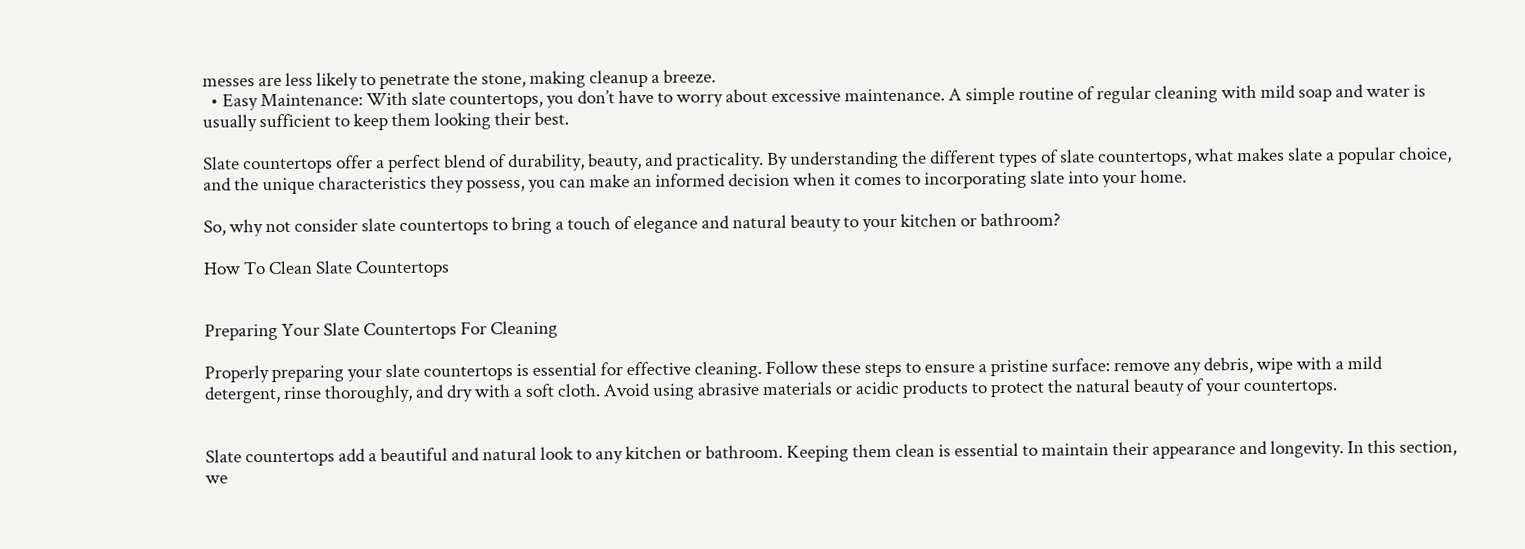messes are less likely to penetrate the stone, making cleanup a breeze.
  • Easy Maintenance: With slate countertops, you don’t have to worry about excessive maintenance. A simple routine of regular cleaning with mild soap and water is usually sufficient to keep them looking their best.

Slate countertops offer a perfect blend of durability, beauty, and practicality. By understanding the different types of slate countertops, what makes slate a popular choice, and the unique characteristics they possess, you can make an informed decision when it comes to incorporating slate into your home.

So, why not consider slate countertops to bring a touch of elegance and natural beauty to your kitchen or bathroom?

How To Clean Slate Countertops


Preparing Your Slate Countertops For Cleaning

Properly preparing your slate countertops is essential for effective cleaning. Follow these steps to ensure a pristine surface: remove any debris, wipe with a mild detergent, rinse thoroughly, and dry with a soft cloth. Avoid using abrasive materials or acidic products to protect the natural beauty of your countertops.


Slate countertops add a beautiful and natural look to any kitchen or bathroom. Keeping them clean is essential to maintain their appearance and longevity. In this section, we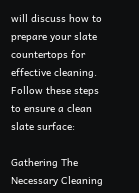will discuss how to prepare your slate countertops for effective cleaning. Follow these steps to ensure a clean slate surface:

Gathering The Necessary Cleaning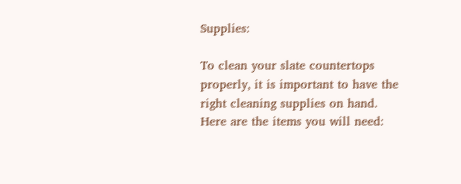Supplies:

To clean your slate countertops properly, it is important to have the right cleaning supplies on hand. Here are the items you will need: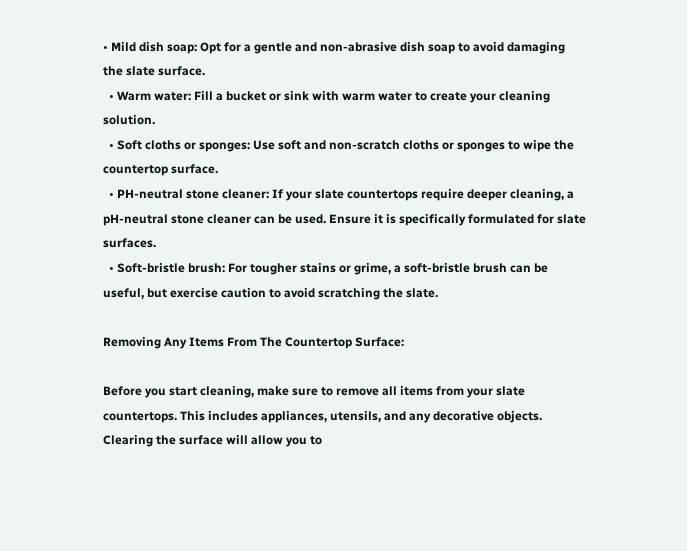• Mild dish soap: Opt for a gentle and non-abrasive dish soap to avoid damaging the slate surface.
  • Warm water: Fill a bucket or sink with warm water to create your cleaning solution.
  • Soft cloths or sponges: Use soft and non-scratch cloths or sponges to wipe the countertop surface.
  • PH-neutral stone cleaner: If your slate countertops require deeper cleaning, a pH-neutral stone cleaner can be used. Ensure it is specifically formulated for slate surfaces.
  • Soft-bristle brush: For tougher stains or grime, a soft-bristle brush can be useful, but exercise caution to avoid scratching the slate.

Removing Any Items From The Countertop Surface:

Before you start cleaning, make sure to remove all items from your slate countertops. This includes appliances, utensils, and any decorative objects. Clearing the surface will allow you to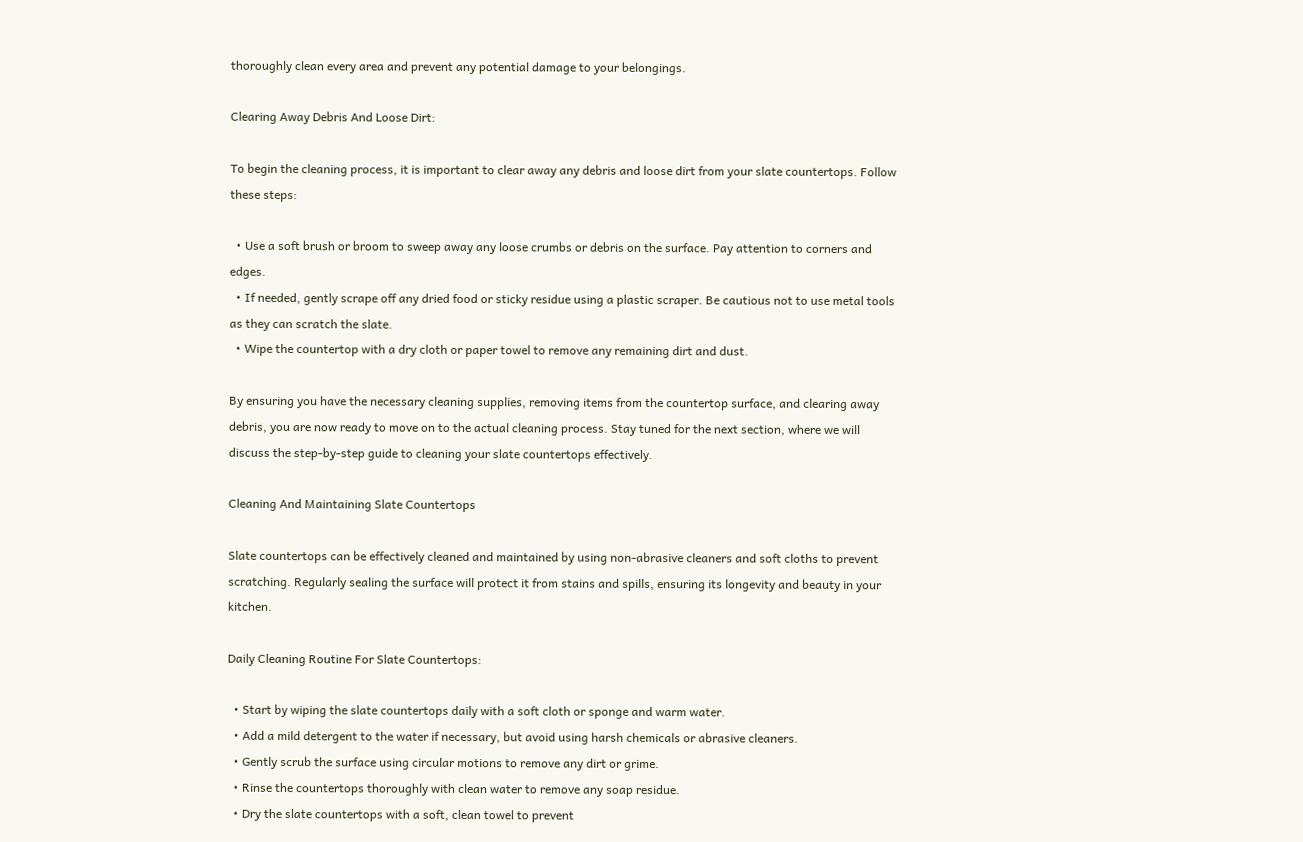thoroughly clean every area and prevent any potential damage to your belongings.

Clearing Away Debris And Loose Dirt:

To begin the cleaning process, it is important to clear away any debris and loose dirt from your slate countertops. Follow these steps:

  • Use a soft brush or broom to sweep away any loose crumbs or debris on the surface. Pay attention to corners and edges.
  • If needed, gently scrape off any dried food or sticky residue using a plastic scraper. Be cautious not to use metal tools as they can scratch the slate.
  • Wipe the countertop with a dry cloth or paper towel to remove any remaining dirt and dust.

By ensuring you have the necessary cleaning supplies, removing items from the countertop surface, and clearing away debris, you are now ready to move on to the actual cleaning process. Stay tuned for the next section, where we will discuss the step-by-step guide to cleaning your slate countertops effectively.

Cleaning And Maintaining Slate Countertops

Slate countertops can be effectively cleaned and maintained by using non-abrasive cleaners and soft cloths to prevent scratching. Regularly sealing the surface will protect it from stains and spills, ensuring its longevity and beauty in your kitchen.

Daily Cleaning Routine For Slate Countertops:

  • Start by wiping the slate countertops daily with a soft cloth or sponge and warm water.
  • Add a mild detergent to the water if necessary, but avoid using harsh chemicals or abrasive cleaners.
  • Gently scrub the surface using circular motions to remove any dirt or grime.
  • Rinse the countertops thoroughly with clean water to remove any soap residue.
  • Dry the slate countertops with a soft, clean towel to prevent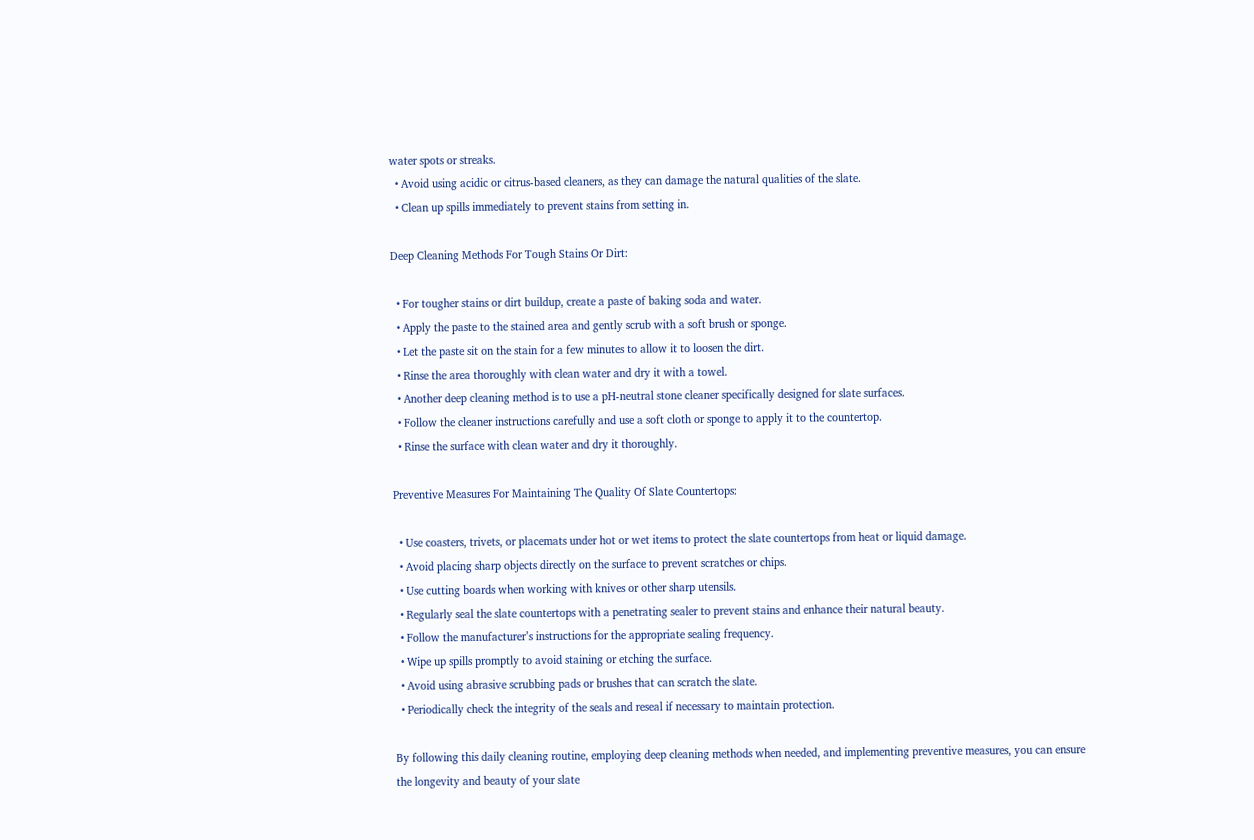water spots or streaks.
  • Avoid using acidic or citrus-based cleaners, as they can damage the natural qualities of the slate.
  • Clean up spills immediately to prevent stains from setting in.

Deep Cleaning Methods For Tough Stains Or Dirt:

  • For tougher stains or dirt buildup, create a paste of baking soda and water.
  • Apply the paste to the stained area and gently scrub with a soft brush or sponge.
  • Let the paste sit on the stain for a few minutes to allow it to loosen the dirt.
  • Rinse the area thoroughly with clean water and dry it with a towel.
  • Another deep cleaning method is to use a pH-neutral stone cleaner specifically designed for slate surfaces.
  • Follow the cleaner instructions carefully and use a soft cloth or sponge to apply it to the countertop.
  • Rinse the surface with clean water and dry it thoroughly.

Preventive Measures For Maintaining The Quality Of Slate Countertops:

  • Use coasters, trivets, or placemats under hot or wet items to protect the slate countertops from heat or liquid damage.
  • Avoid placing sharp objects directly on the surface to prevent scratches or chips.
  • Use cutting boards when working with knives or other sharp utensils.
  • Regularly seal the slate countertops with a penetrating sealer to prevent stains and enhance their natural beauty.
  • Follow the manufacturer’s instructions for the appropriate sealing frequency.
  • Wipe up spills promptly to avoid staining or etching the surface.
  • Avoid using abrasive scrubbing pads or brushes that can scratch the slate.
  • Periodically check the integrity of the seals and reseal if necessary to maintain protection.

By following this daily cleaning routine, employing deep cleaning methods when needed, and implementing preventive measures, you can ensure the longevity and beauty of your slate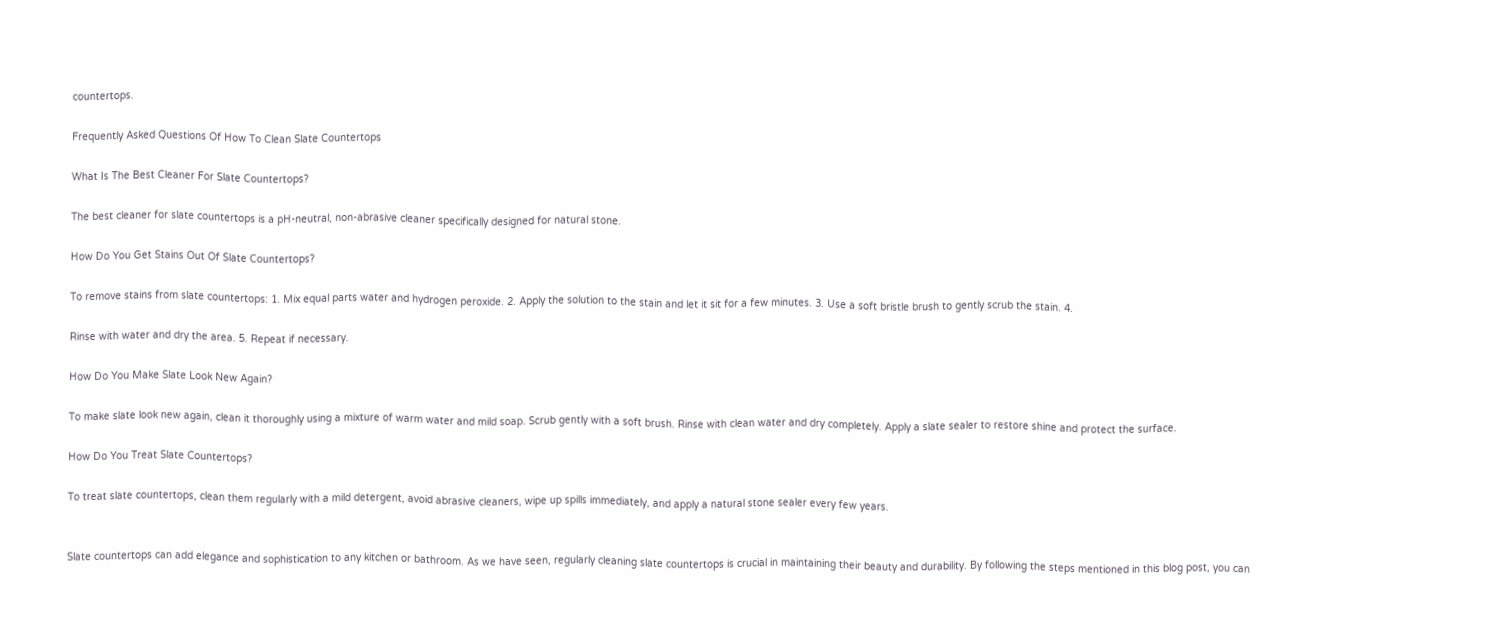countertops.

Frequently Asked Questions Of How To Clean Slate Countertops

What Is The Best Cleaner For Slate Countertops?

The best cleaner for slate countertops is a pH-neutral, non-abrasive cleaner specifically designed for natural stone.

How Do You Get Stains Out Of Slate Countertops?

To remove stains from slate countertops: 1. Mix equal parts water and hydrogen peroxide. 2. Apply the solution to the stain and let it sit for a few minutes. 3. Use a soft bristle brush to gently scrub the stain. 4.

Rinse with water and dry the area. 5. Repeat if necessary.

How Do You Make Slate Look New Again?

To make slate look new again, clean it thoroughly using a mixture of warm water and mild soap. Scrub gently with a soft brush. Rinse with clean water and dry completely. Apply a slate sealer to restore shine and protect the surface.

How Do You Treat Slate Countertops?

To treat slate countertops, clean them regularly with a mild detergent, avoid abrasive cleaners, wipe up spills immediately, and apply a natural stone sealer every few years.


Slate countertops can add elegance and sophistication to any kitchen or bathroom. As we have seen, regularly cleaning slate countertops is crucial in maintaining their beauty and durability. By following the steps mentioned in this blog post, you can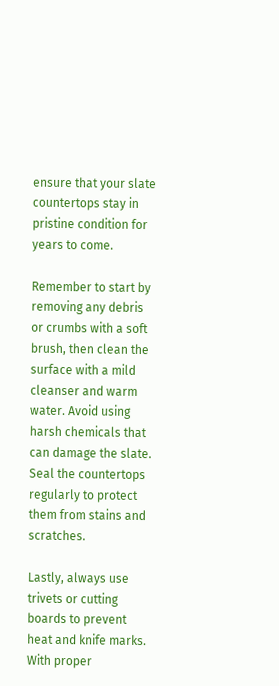ensure that your slate countertops stay in pristine condition for years to come.

Remember to start by removing any debris or crumbs with a soft brush, then clean the surface with a mild cleanser and warm water. Avoid using harsh chemicals that can damage the slate. Seal the countertops regularly to protect them from stains and scratches.

Lastly, always use trivets or cutting boards to prevent heat and knife marks. With proper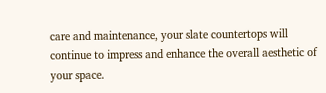care and maintenance, your slate countertops will continue to impress and enhance the overall aesthetic of your space.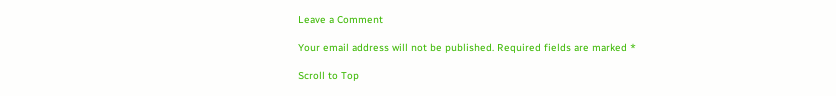Leave a Comment

Your email address will not be published. Required fields are marked *

Scroll to Top